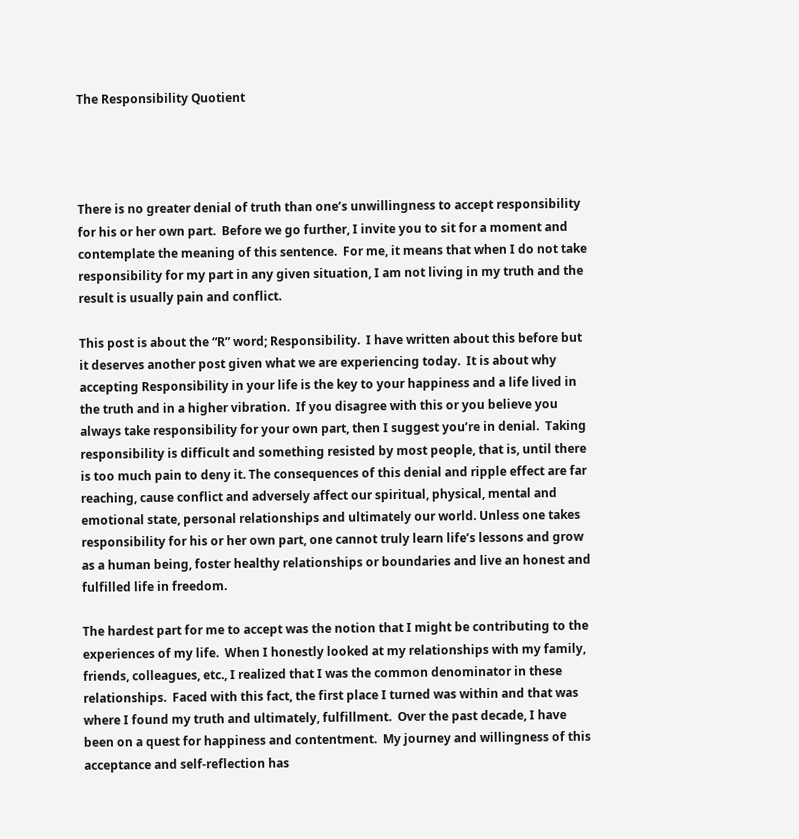The Responsibility Quotient




There is no greater denial of truth than one’s unwillingness to accept responsibility for his or her own part.  Before we go further, I invite you to sit for a moment and contemplate the meaning of this sentence.  For me, it means that when I do not take responsibility for my part in any given situation, I am not living in my truth and the result is usually pain and conflict.

This post is about the “R” word; Responsibility.  I have written about this before but it deserves another post given what we are experiencing today.  It is about why accepting Responsibility in your life is the key to your happiness and a life lived in the truth and in a higher vibration.  If you disagree with this or you believe you always take responsibility for your own part, then I suggest you’re in denial.  Taking responsibility is difficult and something resisted by most people, that is, until there is too much pain to deny it. The consequences of this denial and ripple effect are far reaching, cause conflict and adversely affect our spiritual, physical, mental and emotional state, personal relationships and ultimately our world. Unless one takes responsibility for his or her own part, one cannot truly learn life’s lessons and grow as a human being, foster healthy relationships or boundaries and live an honest and fulfilled life in freedom.

The hardest part for me to accept was the notion that I might be contributing to the experiences of my life.  When I honestly looked at my relationships with my family, friends, colleagues, etc., I realized that I was the common denominator in these relationships.  Faced with this fact, the first place I turned was within and that was where I found my truth and ultimately, fulfillment.  Over the past decade, I have been on a quest for happiness and contentment.  My journey and willingness of this acceptance and self-reflection has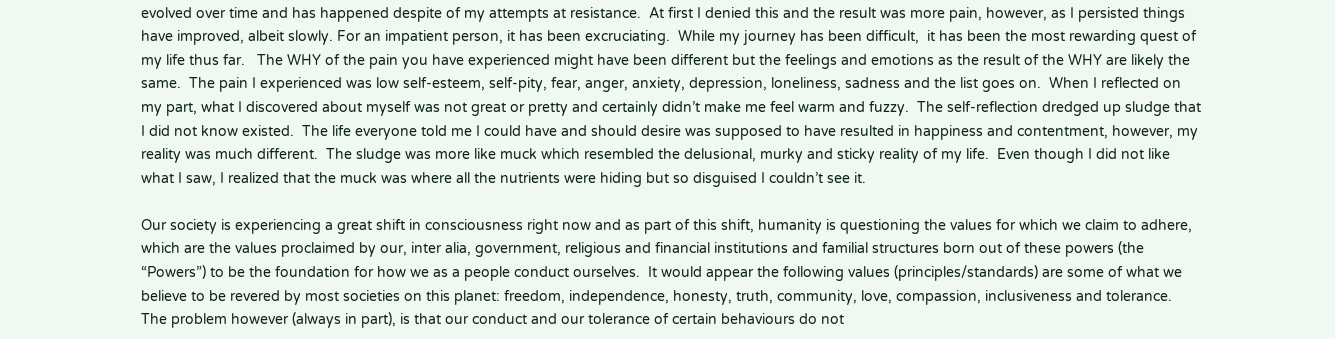evolved over time and has happened despite of my attempts at resistance.  At first I denied this and the result was more pain, however, as I persisted things have improved, albeit slowly. For an impatient person, it has been excruciating.  While my journey has been difficult,  it has been the most rewarding quest of my life thus far.   The WHY of the pain you have experienced might have been different but the feelings and emotions as the result of the WHY are likely the same.  The pain I experienced was low self-esteem, self-pity, fear, anger, anxiety, depression, loneliness, sadness and the list goes on.  When I reflected on my part, what I discovered about myself was not great or pretty and certainly didn’t make me feel warm and fuzzy.  The self-reflection dredged up sludge that I did not know existed.  The life everyone told me I could have and should desire was supposed to have resulted in happiness and contentment, however, my reality was much different.  The sludge was more like muck which resembled the delusional, murky and sticky reality of my life.  Even though I did not like what I saw, I realized that the muck was where all the nutrients were hiding but so disguised I couldn’t see it.

Our society is experiencing a great shift in consciousness right now and as part of this shift, humanity is questioning the values for which we claim to adhere, which are the values proclaimed by our, inter alia, government, religious and financial institutions and familial structures born out of these powers (the “Powers”) to be the foundation for how we as a people conduct ourselves.  It would appear the following values (principles/standards) are some of what we believe to be revered by most societies on this planet: freedom, independence, honesty, truth, community, love, compassion, inclusiveness and tolerance. The problem however (always in part), is that our conduct and our tolerance of certain behaviours do not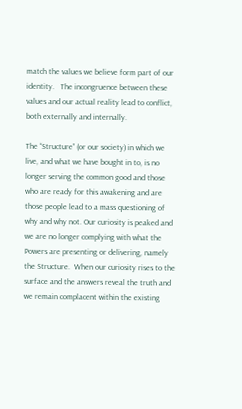match the values we believe form part of our identity.   The incongruence between these values and our actual reality lead to conflict, both externally and internally.

The “Structure” (or our society) in which we live, and what we have bought in to, is no longer serving the common good and those who are ready for this awakening and are those people lead to a mass questioning of why and why not. Our curiosity is peaked and we are no longer complying with what the Powers are presenting or delivering, namely the Structure.  When our curiosity rises to the surface and the answers reveal the truth and we remain complacent within the existing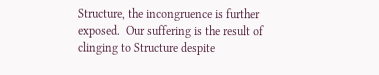Structure, the incongruence is further exposed.  Our suffering is the result of clinging to Structure despite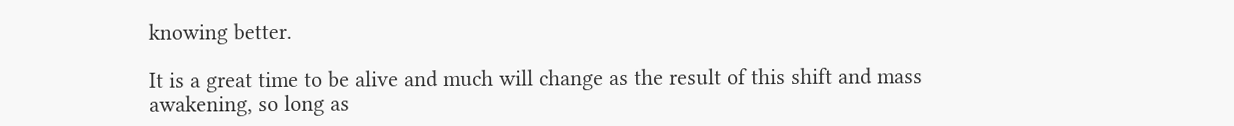knowing better.

It is a great time to be alive and much will change as the result of this shift and mass awakening, so long as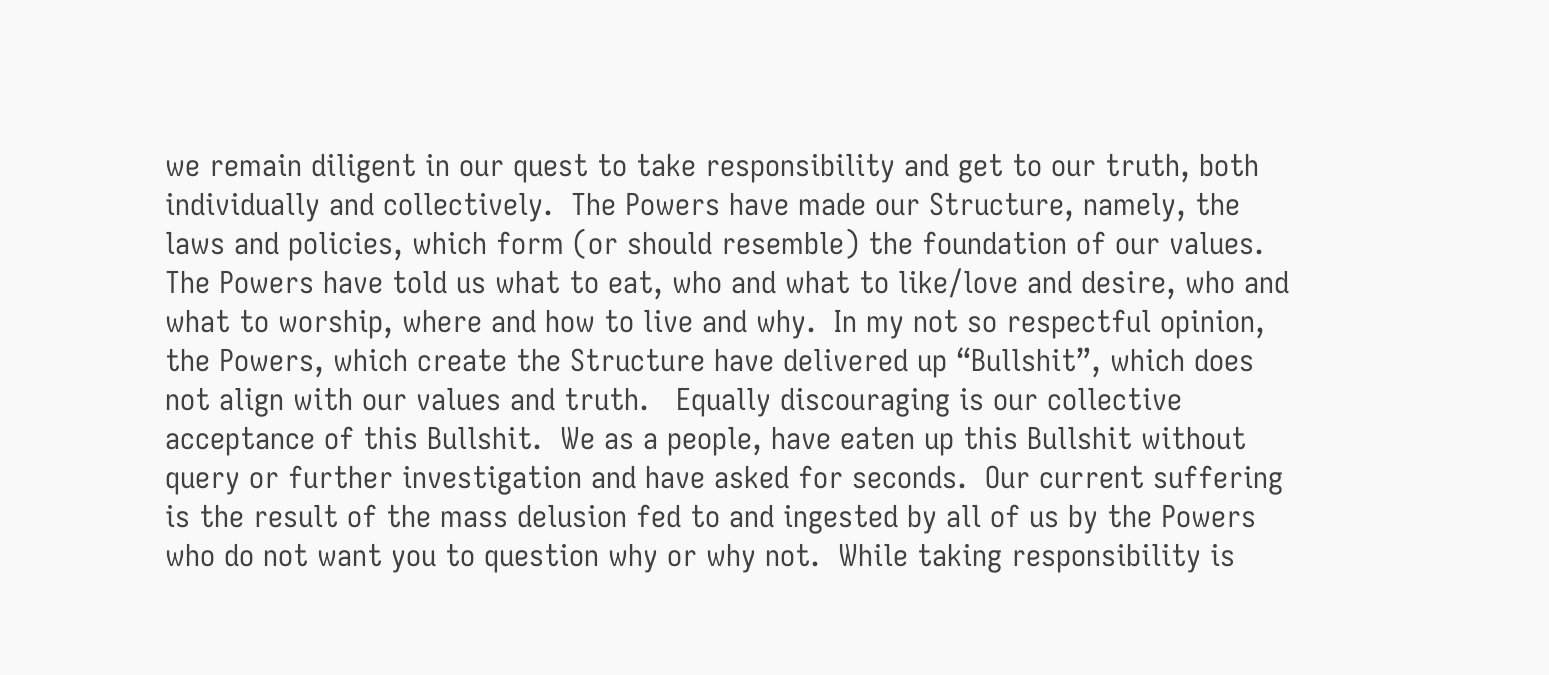we remain diligent in our quest to take responsibility and get to our truth, both individually and collectively.  The Powers have made our Structure, namely, the laws and policies, which form (or should resemble) the foundation of our values.  The Powers have told us what to eat, who and what to like/love and desire, who and what to worship, where and how to live and why.  In my not so respectful opinion, the Powers, which create the Structure have delivered up “Bullshit”, which does not align with our values and truth.   Equally discouraging is our collective acceptance of this Bullshit.  We as a people, have eaten up this Bullshit without query or further investigation and have asked for seconds.  Our current suffering is the result of the mass delusion fed to and ingested by all of us by the Powers who do not want you to question why or why not.  While taking responsibility is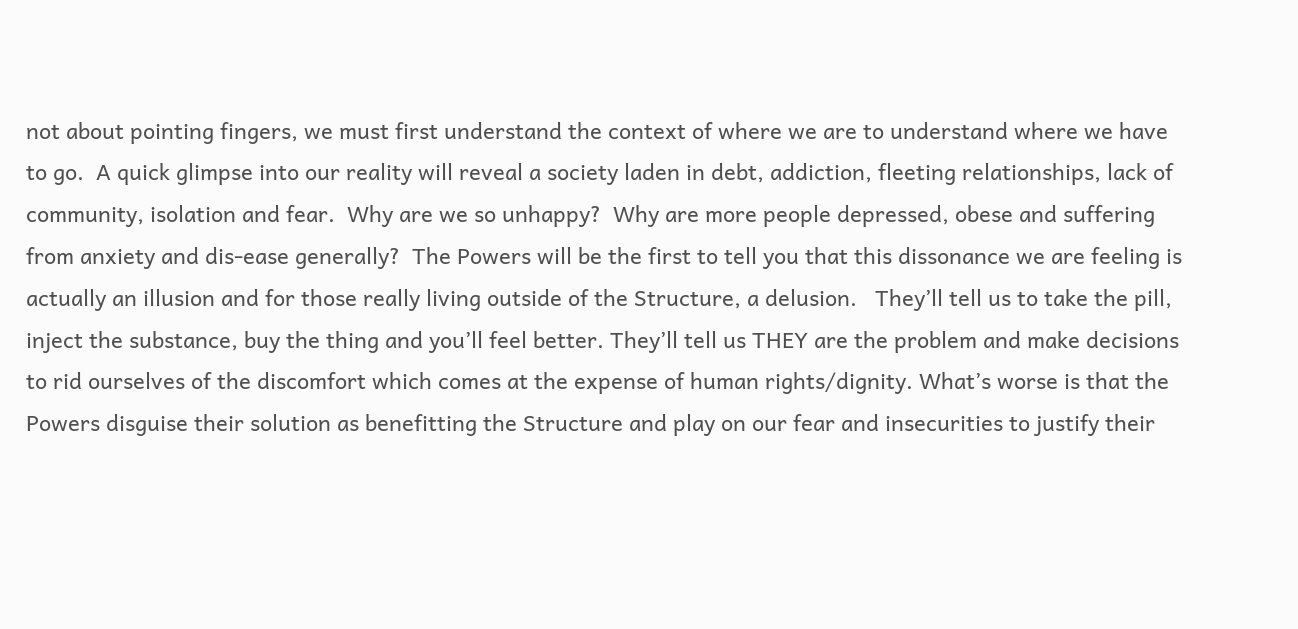not about pointing fingers, we must first understand the context of where we are to understand where we have to go.  A quick glimpse into our reality will reveal a society laden in debt, addiction, fleeting relationships, lack of community, isolation and fear.  Why are we so unhappy?  Why are more people depressed, obese and suffering from anxiety and dis-ease generally?  The Powers will be the first to tell you that this dissonance we are feeling is actually an illusion and for those really living outside of the Structure, a delusion.   They’ll tell us to take the pill, inject the substance, buy the thing and you’ll feel better. They’ll tell us THEY are the problem and make decisions to rid ourselves of the discomfort which comes at the expense of human rights/dignity. What’s worse is that the Powers disguise their solution as benefitting the Structure and play on our fear and insecurities to justify their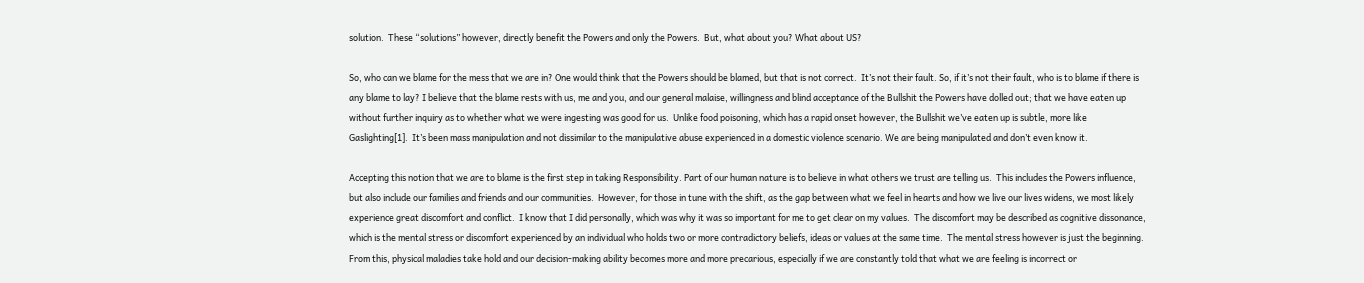solution.  These “solutions” however, directly benefit the Powers and only the Powers.  But, what about you? What about US?

So, who can we blame for the mess that we are in? One would think that the Powers should be blamed, but that is not correct.  It’s not their fault. So, if it’s not their fault, who is to blame if there is any blame to lay? I believe that the blame rests with us, me and you, and our general malaise, willingness and blind acceptance of the Bullshit the Powers have dolled out; that we have eaten up without further inquiry as to whether what we were ingesting was good for us.  Unlike food poisoning, which has a rapid onset however, the Bullshit we’ve eaten up is subtle, more like Gaslighting[1].  It’s been mass manipulation and not dissimilar to the manipulative abuse experienced in a domestic violence scenario. We are being manipulated and don’t even know it.

Accepting this notion that we are to blame is the first step in taking Responsibility. Part of our human nature is to believe in what others we trust are telling us.  This includes the Powers influence, but also include our families and friends and our communities.  However, for those in tune with the shift, as the gap between what we feel in hearts and how we live our lives widens, we most likely experience great discomfort and conflict.  I know that I did personally, which was why it was so important for me to get clear on my values.  The discomfort may be described as cognitive dissonance, which is the mental stress or discomfort experienced by an individual who holds two or more contradictory beliefs, ideas or values at the same time.  The mental stress however is just the beginning.  From this, physical maladies take hold and our decision-making ability becomes more and more precarious, especially if we are constantly told that what we are feeling is incorrect or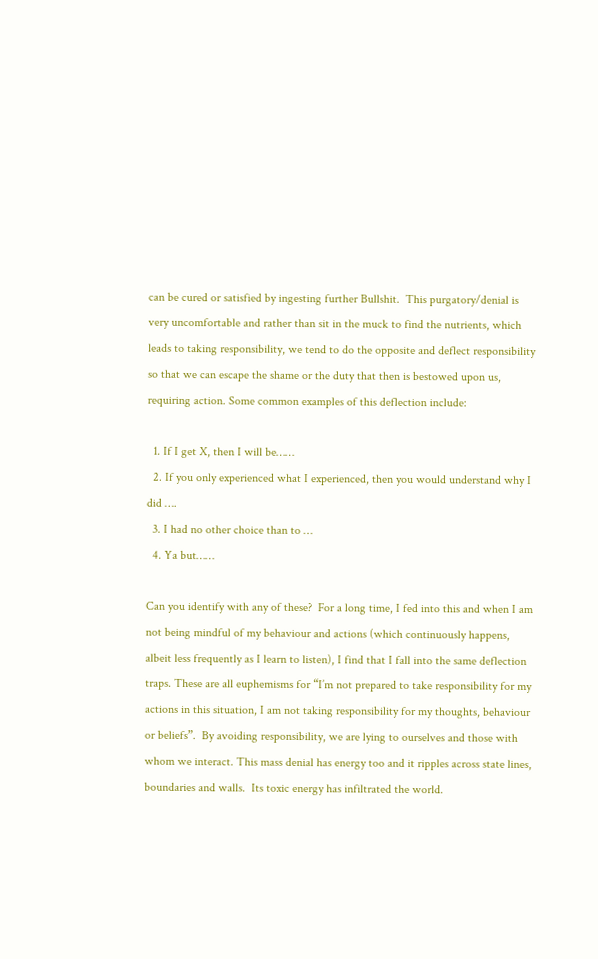can be cured or satisfied by ingesting further Bullshit.  This purgatory/denial is very uncomfortable and rather than sit in the muck to find the nutrients, which leads to taking responsibility, we tend to do the opposite and deflect responsibility so that we can escape the shame or the duty that then is bestowed upon us, requiring action. Some common examples of this deflection include:

  1. If I get X, then I will be……
  2. If you only experienced what I experienced, then you would understand why I did ….
  3. I had no other choice than to …
  4. Ya but……

Can you identify with any of these?  For a long time, I fed into this and when I am not being mindful of my behaviour and actions (which continuously happens, albeit less frequently as I learn to listen), I find that I fall into the same deflection traps. These are all euphemisms for “I’m not prepared to take responsibility for my actions in this situation, I am not taking responsibility for my thoughts, behaviour or beliefs”.  By avoiding responsibility, we are lying to ourselves and those with whom we interact. This mass denial has energy too and it ripples across state lines, boundaries and walls.  Its toxic energy has infiltrated the world.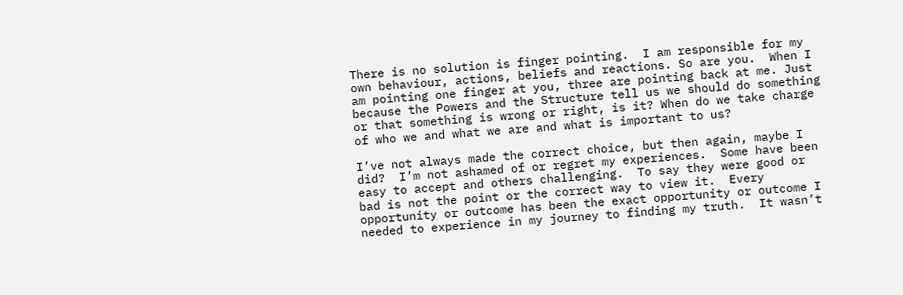There is no solution is finger pointing.  I am responsible for my own behaviour, actions, beliefs and reactions. So are you.  When I am pointing one finger at you, three are pointing back at me. Just because the Powers and the Structure tell us we should do something or that something is wrong or right, is it? When do we take charge of who we and what we are and what is important to us?

I’ve not always made the correct choice, but then again, maybe I did?  I’m not ashamed of or regret my experiences.  Some have been easy to accept and others challenging.  To say they were good or bad is not the point or the correct way to view it.  Every opportunity or outcome has been the exact opportunity or outcome I needed to experience in my journey to finding my truth.  It wasn’t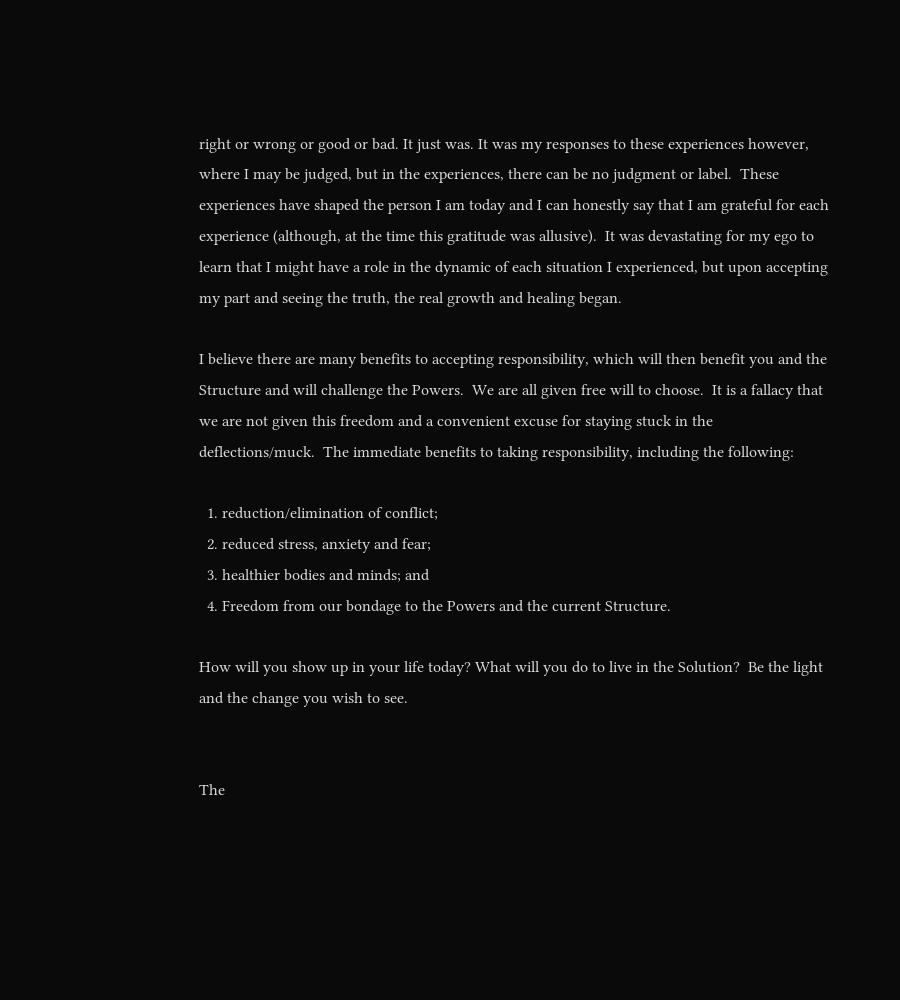right or wrong or good or bad. It just was. It was my responses to these experiences however, where I may be judged, but in the experiences, there can be no judgment or label.  These experiences have shaped the person I am today and I can honestly say that I am grateful for each experience (although, at the time this gratitude was allusive).  It was devastating for my ego to learn that I might have a role in the dynamic of each situation I experienced, but upon accepting my part and seeing the truth, the real growth and healing began.

I believe there are many benefits to accepting responsibility, which will then benefit you and the Structure and will challenge the Powers.  We are all given free will to choose.  It is a fallacy that we are not given this freedom and a convenient excuse for staying stuck in the deflections/muck.  The immediate benefits to taking responsibility, including the following:

  1. reduction/elimination of conflict;
  2. reduced stress, anxiety and fear;
  3. healthier bodies and minds; and
  4. Freedom from our bondage to the Powers and the current Structure.

How will you show up in your life today? What will you do to live in the Solution?  Be the light and the change you wish to see.


The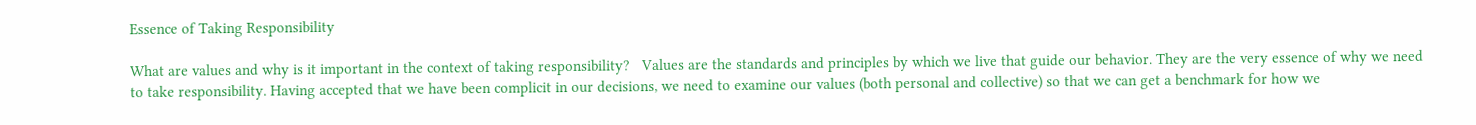Essence of Taking Responsibility

What are values and why is it important in the context of taking responsibility?   Values are the standards and principles by which we live that guide our behavior. They are the very essence of why we need to take responsibility. Having accepted that we have been complicit in our decisions, we need to examine our values (both personal and collective) so that we can get a benchmark for how we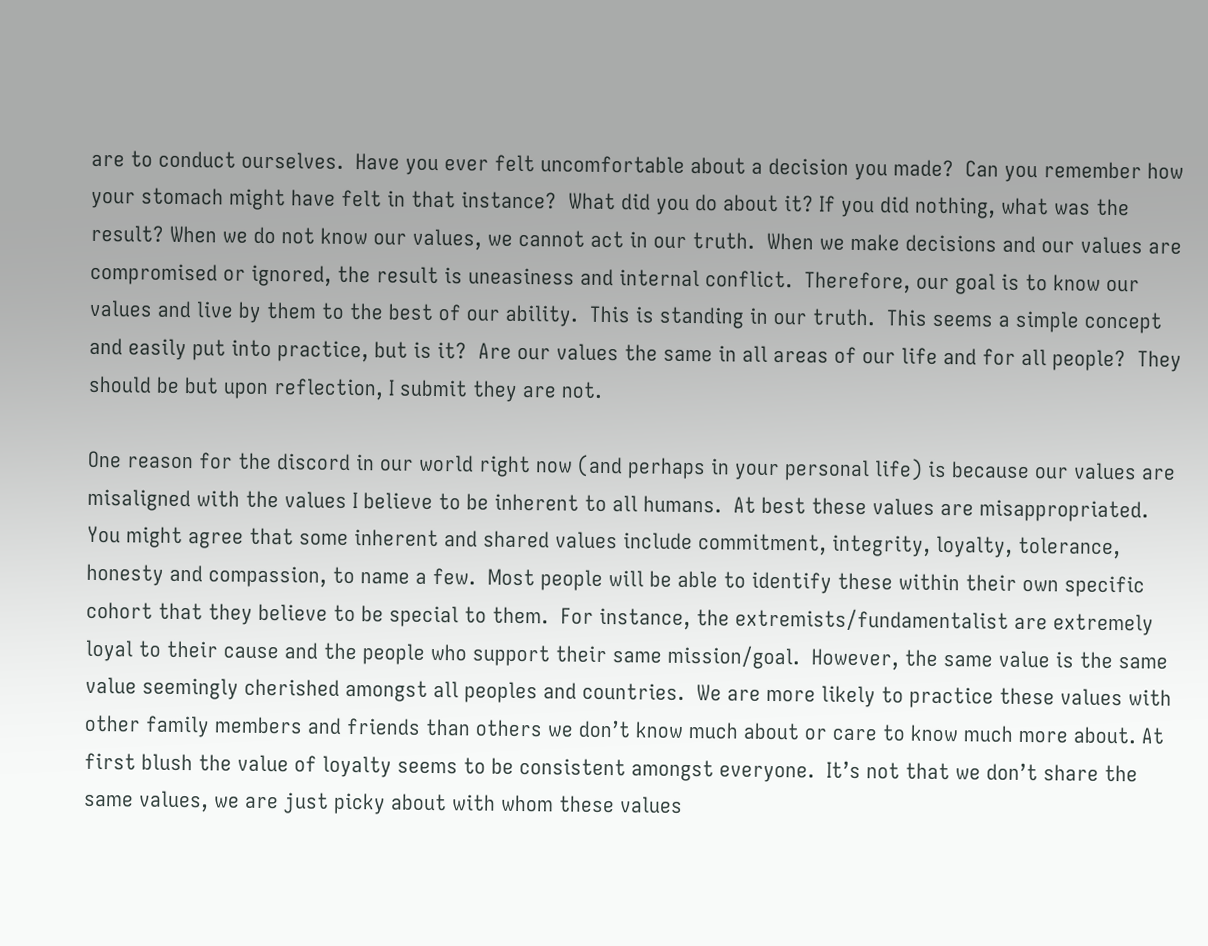are to conduct ourselves.  Have you ever felt uncomfortable about a decision you made?  Can you remember how your stomach might have felt in that instance?  What did you do about it? If you did nothing, what was the result? When we do not know our values, we cannot act in our truth.  When we make decisions and our values are compromised or ignored, the result is uneasiness and internal conflict.  Therefore, our goal is to know our values and live by them to the best of our ability.  This is standing in our truth.  This seems a simple concept and easily put into practice, but is it?  Are our values the same in all areas of our life and for all people?  They should be but upon reflection, I submit they are not.

One reason for the discord in our world right now (and perhaps in your personal life) is because our values are misaligned with the values I believe to be inherent to all humans.  At best these values are misappropriated.  You might agree that some inherent and shared values include commitment, integrity, loyalty, tolerance, honesty and compassion, to name a few.  Most people will be able to identify these within their own specific cohort that they believe to be special to them.  For instance, the extremists/fundamentalist are extremely loyal to their cause and the people who support their same mission/goal.  However, the same value is the same value seemingly cherished amongst all peoples and countries.  We are more likely to practice these values with other family members and friends than others we don’t know much about or care to know much more about. At first blush the value of loyalty seems to be consistent amongst everyone.  It’s not that we don’t share the same values, we are just picky about with whom these values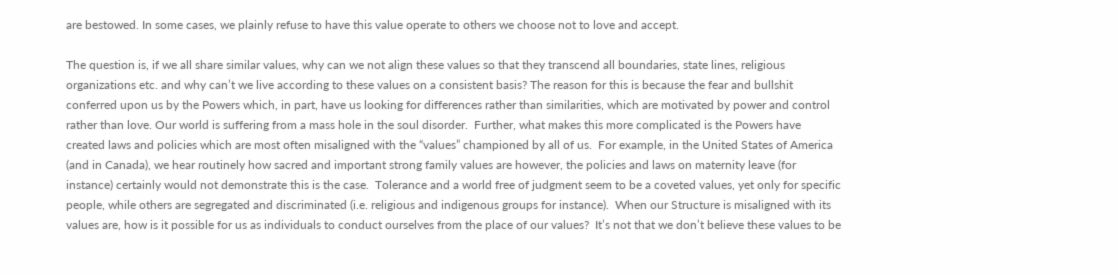are bestowed. In some cases, we plainly refuse to have this value operate to others we choose not to love and accept.

The question is, if we all share similar values, why can we not align these values so that they transcend all boundaries, state lines, religious organizations etc. and why can’t we live according to these values on a consistent basis? The reason for this is because the fear and bullshit conferred upon us by the Powers which, in part, have us looking for differences rather than similarities, which are motivated by power and control rather than love. Our world is suffering from a mass hole in the soul disorder.  Further, what makes this more complicated is the Powers have created laws and policies which are most often misaligned with the “values” championed by all of us.  For example, in the United States of America (and in Canada), we hear routinely how sacred and important strong family values are however, the policies and laws on maternity leave (for instance) certainly would not demonstrate this is the case.  Tolerance and a world free of judgment seem to be a coveted values, yet only for specific people, while others are segregated and discriminated (i.e. religious and indigenous groups for instance).  When our Structure is misaligned with its values are, how is it possible for us as individuals to conduct ourselves from the place of our values?  It’s not that we don’t believe these values to be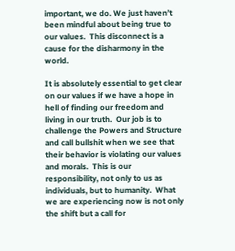important, we do. We just haven’t been mindful about being true to our values.  This disconnect is a cause for the disharmony in the world.

It is absolutely essential to get clear on our values if we have a hope in hell of finding our freedom and living in our truth.  Our job is to challenge the Powers and Structure and call bullshit when we see that their behavior is violating our values and morals.  This is our responsibility, not only to us as individuals, but to humanity.  What we are experiencing now is not only the shift but a call for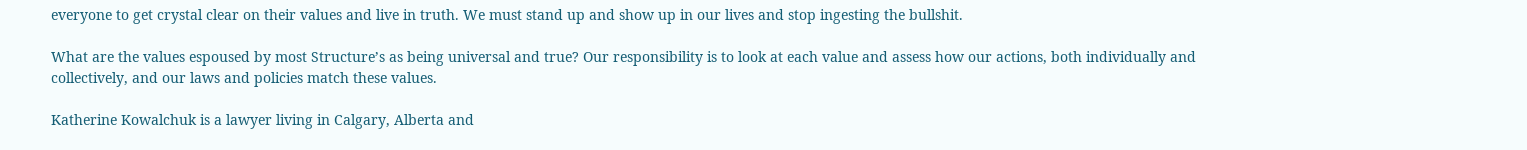everyone to get crystal clear on their values and live in truth. We must stand up and show up in our lives and stop ingesting the bullshit.

What are the values espoused by most Structure’s as being universal and true? Our responsibility is to look at each value and assess how our actions, both individually and collectively, and our laws and policies match these values.

Katherine Kowalchuk is a lawyer living in Calgary, Alberta and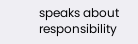speaks about responsibility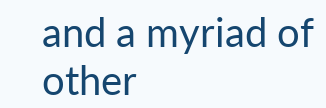and a myriad of other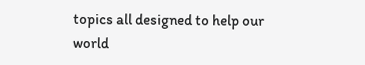topics all designed to help our world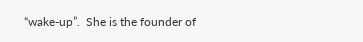“wake-up”.  She is the founder of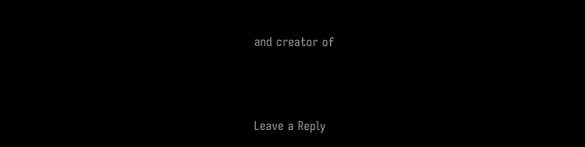and creator of



Leave a Reply